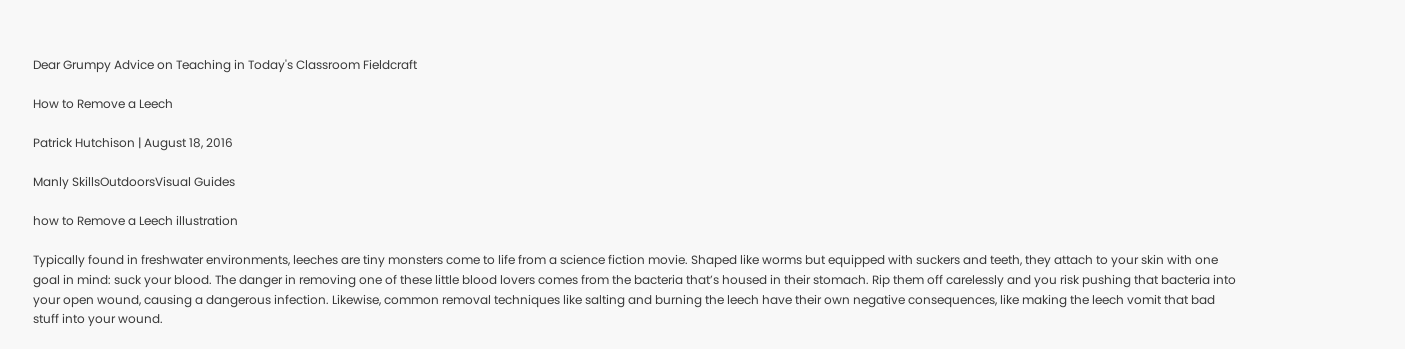Dear Grumpy Advice on Teaching in Today's Classroom Fieldcraft

How to Remove a Leech

Patrick Hutchison | August 18, 2016

Manly SkillsOutdoorsVisual Guides

how to Remove a Leech illustration

Typically found in freshwater environments, leeches are tiny monsters come to life from a science fiction movie. Shaped like worms but equipped with suckers and teeth, they attach to your skin with one goal in mind: suck your blood. The danger in removing one of these little blood lovers comes from the bacteria that’s housed in their stomach. Rip them off carelessly and you risk pushing that bacteria into your open wound, causing a dangerous infection. Likewise, common removal techniques like salting and burning the leech have their own negative consequences, like making the leech vomit that bad stuff into your wound.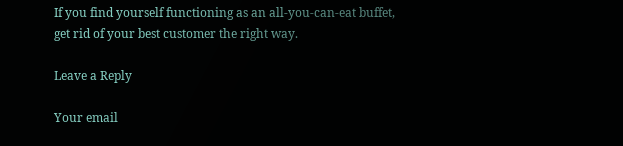If you find yourself functioning as an all-you-can-eat buffet, get rid of your best customer the right way.

Leave a Reply

Your email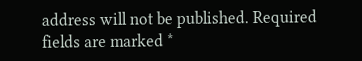address will not be published. Required fields are marked *